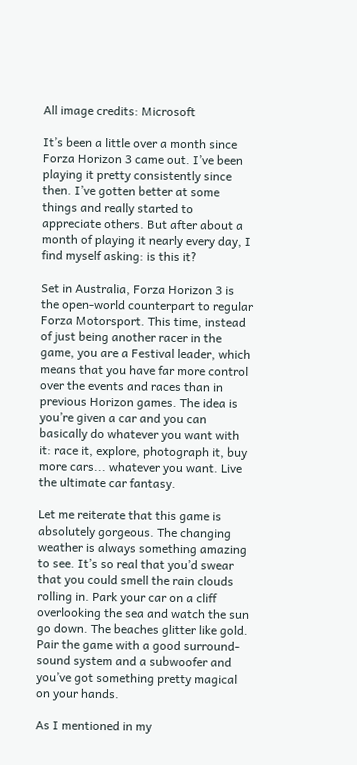All image credits: Microsoft

It’s been a little over a month since Forza Horizon 3 came out. I’ve been playing it pretty consistently since then. I’ve gotten better at some things and really started to appreciate others. But after about a month of playing it nearly every day, I find myself asking: is this it?

Set in Australia, Forza Horizon 3 is the open-world counterpart to regular Forza Motorsport. This time, instead of just being another racer in the game, you are a Festival leader, which means that you have far more control over the events and races than in previous Horizon games. The idea is you’re given a car and you can basically do whatever you want with it: race it, explore, photograph it, buy more cars... whatever you want. Live the ultimate car fantasy.

Let me reiterate that this game is absolutely gorgeous. The changing weather is always something amazing to see. It’s so real that you’d swear that you could smell the rain clouds rolling in. Park your car on a cliff overlooking the sea and watch the sun go down. The beaches glitter like gold. Pair the game with a good surround-sound system and a subwoofer and you’ve got something pretty magical on your hands.

As I mentioned in my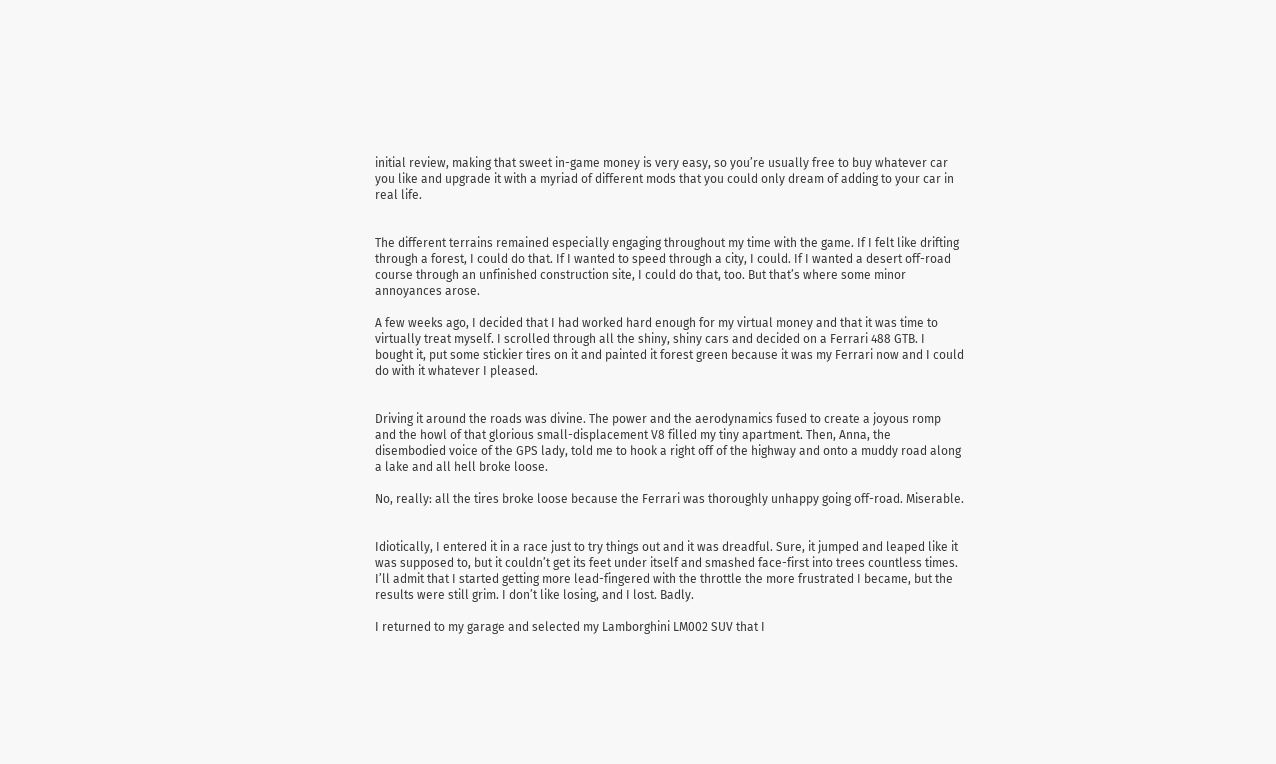initial review, making that sweet in-game money is very easy, so you’re usually free to buy whatever car you like and upgrade it with a myriad of different mods that you could only dream of adding to your car in real life.


The different terrains remained especially engaging throughout my time with the game. If I felt like drifting through a forest, I could do that. If I wanted to speed through a city, I could. If I wanted a desert off-road course through an unfinished construction site, I could do that, too. But that’s where some minor annoyances arose.

A few weeks ago, I decided that I had worked hard enough for my virtual money and that it was time to virtually treat myself. I scrolled through all the shiny, shiny cars and decided on a Ferrari 488 GTB. I bought it, put some stickier tires on it and painted it forest green because it was my Ferrari now and I could do with it whatever I pleased.


Driving it around the roads was divine. The power and the aerodynamics fused to create a joyous romp and the howl of that glorious small-displacement V8 filled my tiny apartment. Then, Anna, the disembodied voice of the GPS lady, told me to hook a right off of the highway and onto a muddy road along a lake and all hell broke loose.

No, really: all the tires broke loose because the Ferrari was thoroughly unhappy going off-road. Miserable.


Idiotically, I entered it in a race just to try things out and it was dreadful. Sure, it jumped and leaped like it was supposed to, but it couldn’t get its feet under itself and smashed face-first into trees countless times. I’ll admit that I started getting more lead-fingered with the throttle the more frustrated I became, but the results were still grim. I don’t like losing, and I lost. Badly.

I returned to my garage and selected my Lamborghini LM002 SUV that I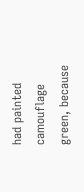had painted camouflage green, because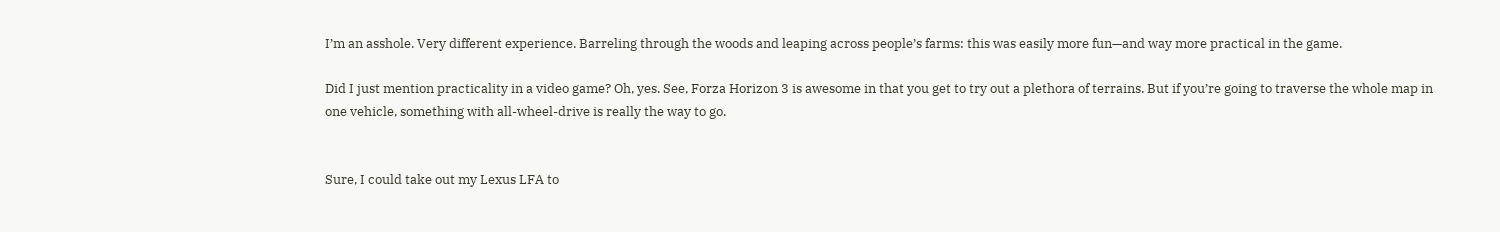I’m an asshole. Very different experience. Barreling through the woods and leaping across people’s farms: this was easily more fun—and way more practical in the game.

Did I just mention practicality in a video game? Oh, yes. See, Forza Horizon 3 is awesome in that you get to try out a plethora of terrains. But if you’re going to traverse the whole map in one vehicle, something with all-wheel-drive is really the way to go.


Sure, I could take out my Lexus LFA to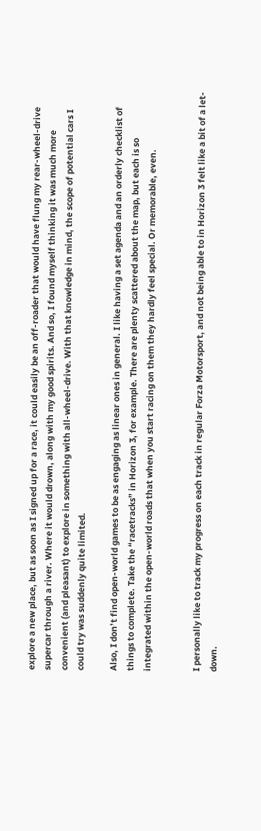explore a new place, but as soon as I signed up for a race, it could easily be an off-roader that would have flung my rear-wheel-drive supercar through a river. Where it would drown, along with my good spirits. And so, I found myself thinking it was much more convenient (and pleasant) to explore in something with all-wheel-drive. With that knowledge in mind, the scope of potential cars I could try was suddenly quite limited.

Also, I don’t find open-world games to be as engaging as linear ones in general. I like having a set agenda and an orderly checklist of things to complete. Take the “racetracks” in Horizon 3, for example. There are plenty scattered about the map, but each is so integrated within the open-world roads that when you start racing on them they hardly feel special. Or memorable, even.


I personally like to track my progress on each track in regular Forza Motorsport, and not being able to in Horizon 3 felt like a bit of a let-down.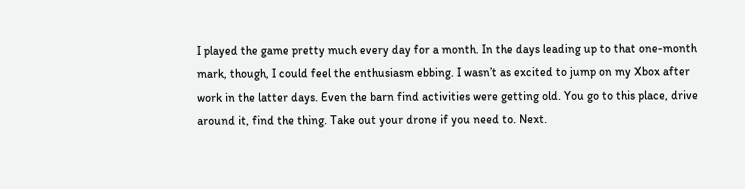I played the game pretty much every day for a month. In the days leading up to that one-month mark, though, I could feel the enthusiasm ebbing. I wasn’t as excited to jump on my Xbox after work in the latter days. Even the barn find activities were getting old. You go to this place, drive around it, find the thing. Take out your drone if you need to. Next.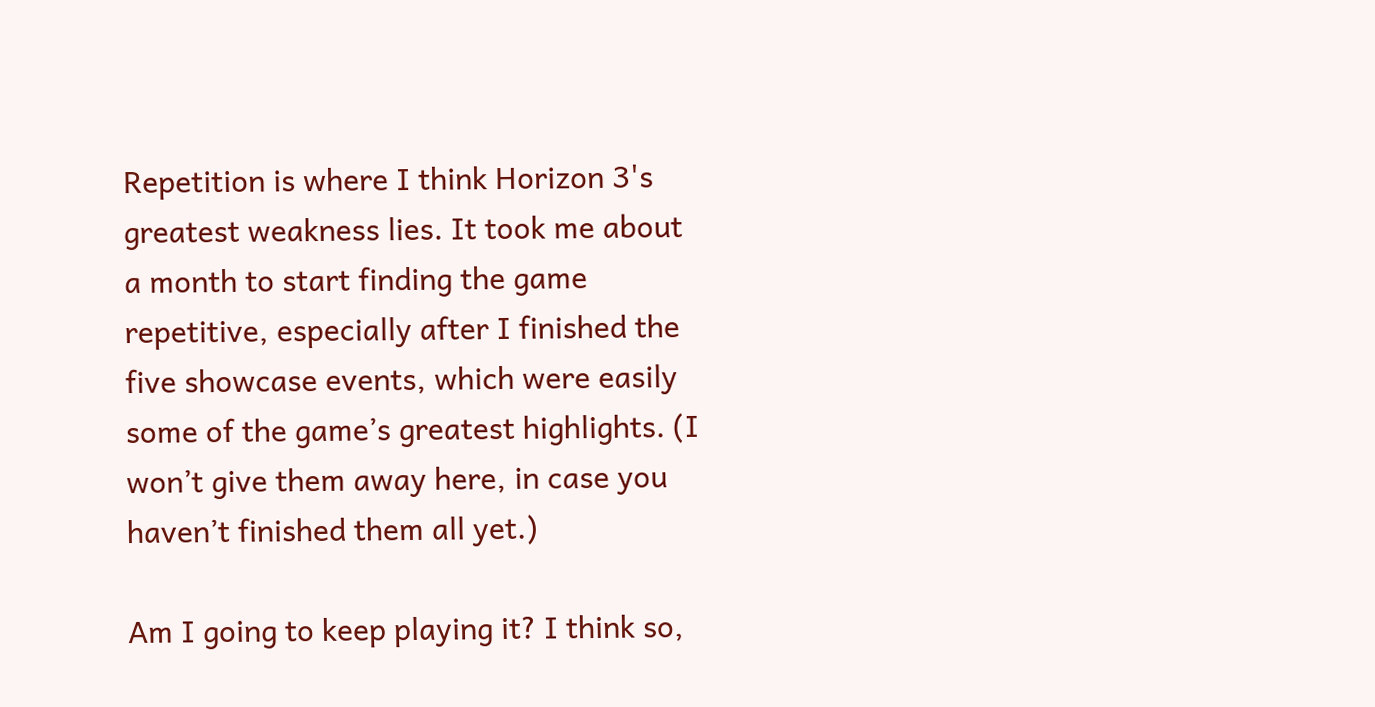Repetition is where I think Horizon 3's greatest weakness lies. It took me about a month to start finding the game repetitive, especially after I finished the five showcase events, which were easily some of the game’s greatest highlights. (I won’t give them away here, in case you haven’t finished them all yet.)

Am I going to keep playing it? I think so,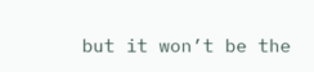but it won’t be the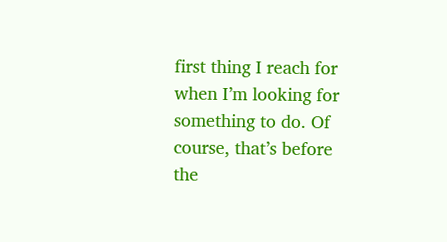first thing I reach for when I’m looking for something to do. Of course, that’s before the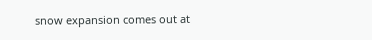snow expansion comes out at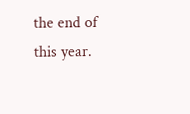the end of this year.